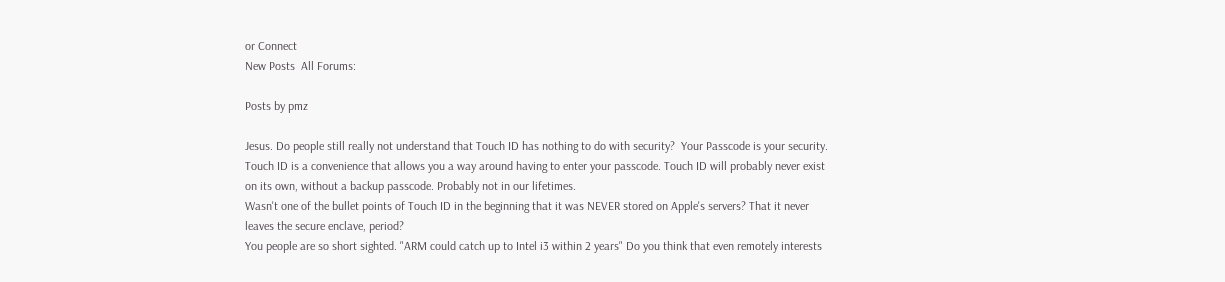or Connect
New Posts  All Forums:

Posts by pmz

Jesus. Do people still really not understand that Touch ID has nothing to do with security?  Your Passcode is your security. Touch ID is a convenience that allows you a way around having to enter your passcode. Touch ID will probably never exist on its own, without a backup passcode. Probably not in our lifetimes.
Wasn't one of the bullet points of Touch ID in the beginning that it was NEVER stored on Apple's servers? That it never leaves the secure enclave, period?
You people are so short sighted. "ARM could catch up to Intel i3 within 2 years" Do you think that even remotely interests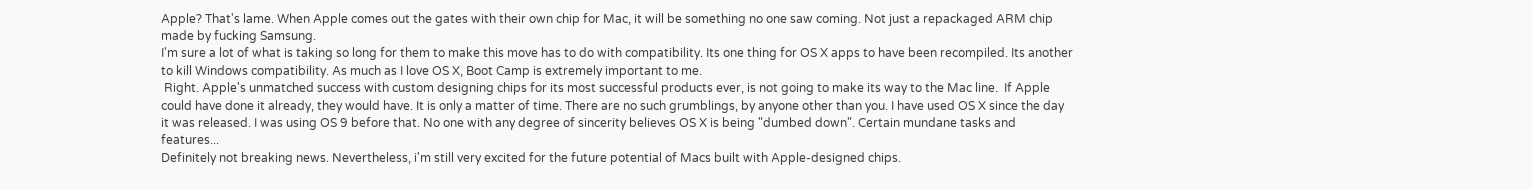Apple? That's lame. When Apple comes out the gates with their own chip for Mac, it will be something no one saw coming. Not just a repackaged ARM chip made by fucking Samsung.
I'm sure a lot of what is taking so long for them to make this move has to do with compatibility. Its one thing for OS X apps to have been recompiled. Its another to kill Windows compatibility. As much as I love OS X, Boot Camp is extremely important to me.
 Right. Apple's unmatched success with custom designing chips for its most successful products ever, is not going to make its way to the Mac line.  If Apple could have done it already, they would have. It is only a matter of time. There are no such grumblings, by anyone other than you. I have used OS X since the day it was released. I was using OS 9 before that. No one with any degree of sincerity believes OS X is being "dumbed down". Certain mundane tasks and features...
Definitely not breaking news. Nevertheless, i'm still very excited for the future potential of Macs built with Apple-designed chips.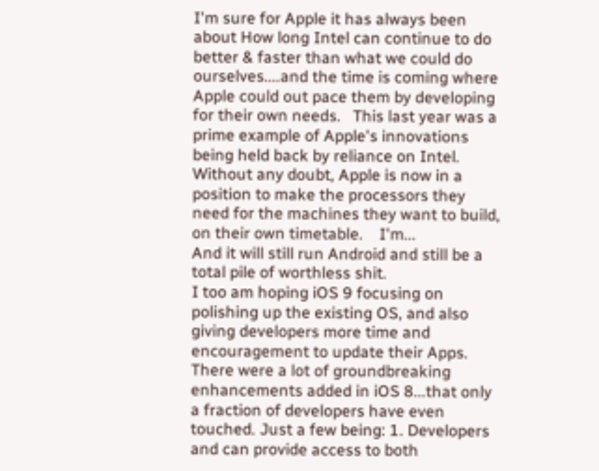I'm sure for Apple it has always been about How long Intel can continue to do better & faster than what we could do ourselves....and the time is coming where Apple could out pace them by developing for their own needs.   This last year was a prime example of Apple's innovations being held back by reliance on Intel.   Without any doubt, Apple is now in a position to make the processors they need for the machines they want to build, on their own timetable.    I'm...
And it will still run Android and still be a total pile of worthless shit.
I too am hoping iOS 9 focusing on polishing up the existing OS, and also giving developers more time and encouragement to update their Apps.   There were a lot of groundbreaking enhancements added in iOS 8...that only a fraction of developers have even touched. Just a few being: 1. Developers and can provide access to both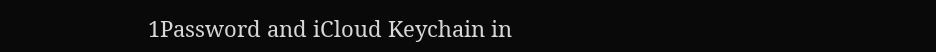1Password and iCloud Keychain in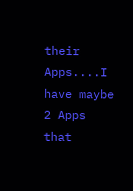their Apps....I have maybe 2 Apps that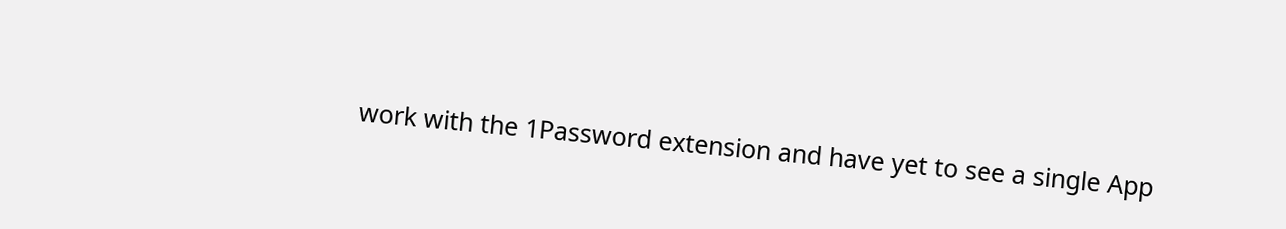work with the 1Password extension and have yet to see a single App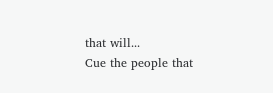that will...
Cue the people that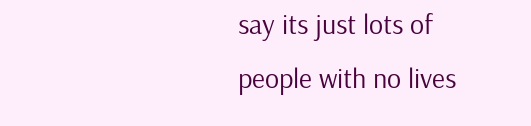say its just lots of people with no lives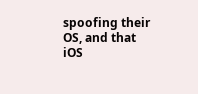spoofing their OS, and that iOS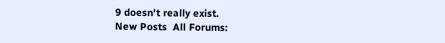9 doesn't really exist.
New Posts  All Forums: